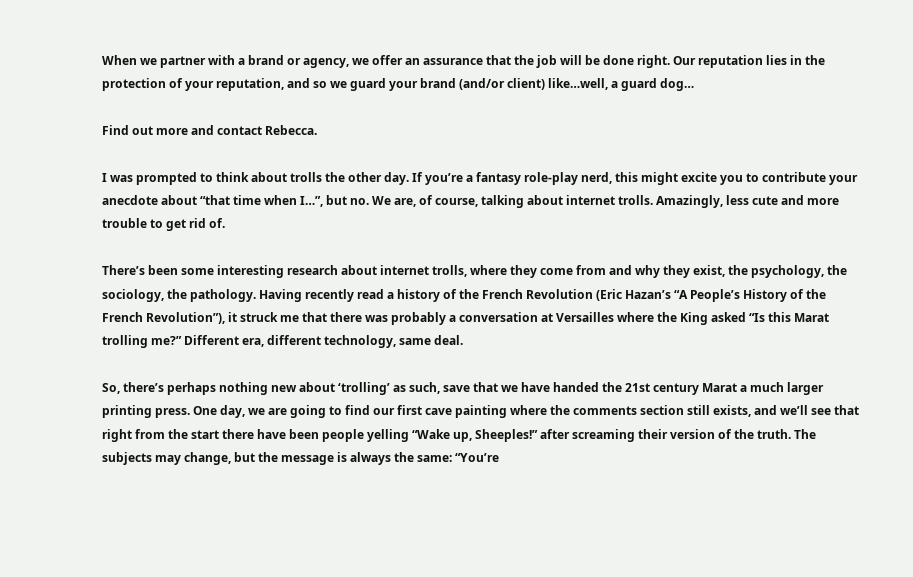When we partner with a brand or agency, we offer an assurance that the job will be done right. Our reputation lies in the protection of your reputation, and so we guard your brand (and/or client) like…well, a guard dog…

Find out more and contact Rebecca.

I was prompted to think about trolls the other day. If you’re a fantasy role-play nerd, this might excite you to contribute your anecdote about “that time when I…”, but no. We are, of course, talking about internet trolls. Amazingly, less cute and more trouble to get rid of.

There’s been some interesting research about internet trolls, where they come from and why they exist, the psychology, the sociology, the pathology. Having recently read a history of the French Revolution (Eric Hazan’s “A People’s History of the French Revolution”), it struck me that there was probably a conversation at Versailles where the King asked “Is this Marat trolling me?” Different era, different technology, same deal.

So, there’s perhaps nothing new about ‘trolling’ as such, save that we have handed the 21st century Marat a much larger printing press. One day, we are going to find our first cave painting where the comments section still exists, and we’ll see that right from the start there have been people yelling “Wake up, Sheeples!” after screaming their version of the truth. The subjects may change, but the message is always the same: “You’re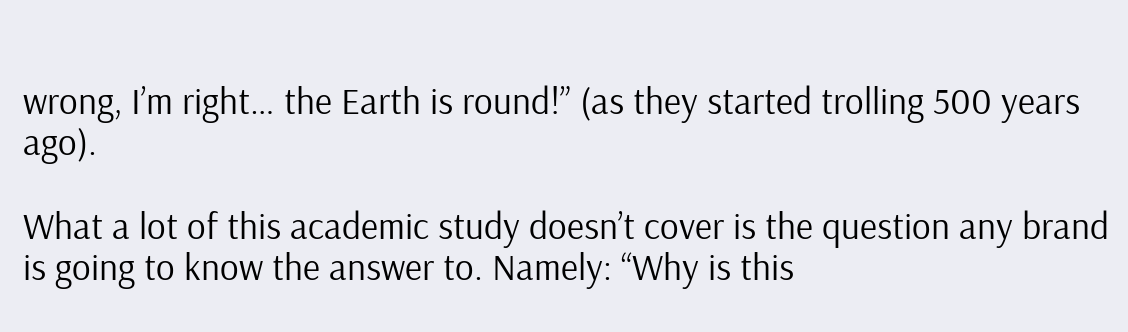wrong, I’m right… the Earth is round!” (as they started trolling 500 years ago).

What a lot of this academic study doesn’t cover is the question any brand is going to know the answer to. Namely: “Why is this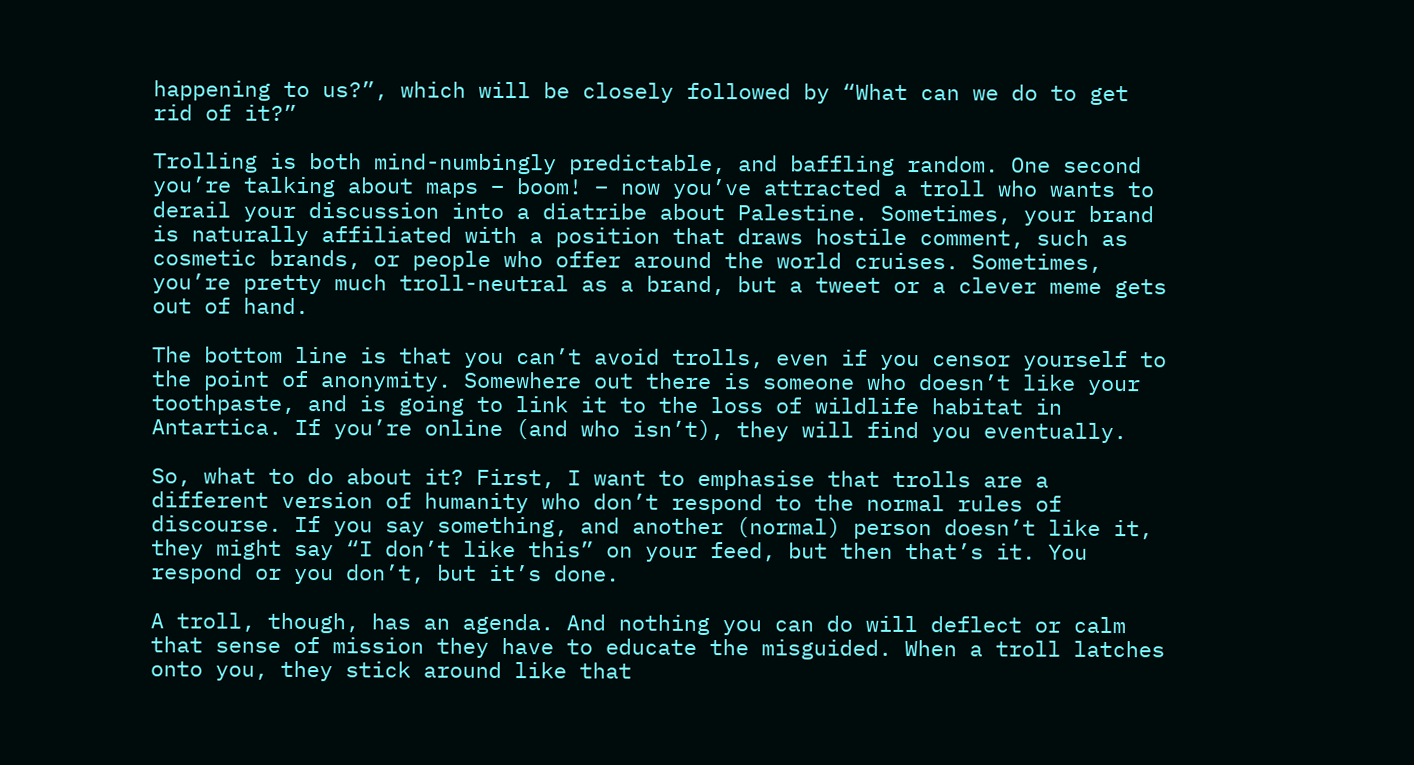happening to us?”, which will be closely followed by “What can we do to get rid of it?”

Trolling is both mind-numbingly predictable, and baffling random. One second you’re talking about maps – boom! – now you’ve attracted a troll who wants to derail your discussion into a diatribe about Palestine. Sometimes, your brand is naturally affiliated with a position that draws hostile comment, such as cosmetic brands, or people who offer around the world cruises. Sometimes, you’re pretty much troll-neutral as a brand, but a tweet or a clever meme gets out of hand.

The bottom line is that you can’t avoid trolls, even if you censor yourself to the point of anonymity. Somewhere out there is someone who doesn’t like your toothpaste, and is going to link it to the loss of wildlife habitat in Antartica. If you’re online (and who isn’t), they will find you eventually.

So, what to do about it? First, I want to emphasise that trolls are a different version of humanity who don’t respond to the normal rules of discourse. If you say something, and another (normal) person doesn’t like it, they might say “I don’t like this” on your feed, but then that’s it. You respond or you don’t, but it’s done.

A troll, though, has an agenda. And nothing you can do will deflect or calm that sense of mission they have to educate the misguided. When a troll latches onto you, they stick around like that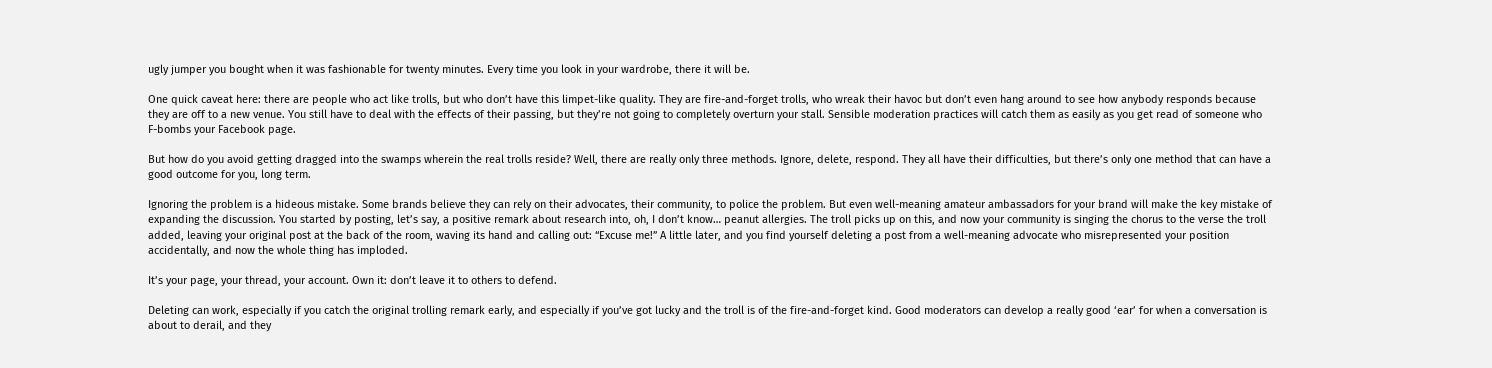ugly jumper you bought when it was fashionable for twenty minutes. Every time you look in your wardrobe, there it will be.

One quick caveat here: there are people who act like trolls, but who don’t have this limpet-like quality. They are fire-and-forget trolls, who wreak their havoc but don’t even hang around to see how anybody responds because they are off to a new venue. You still have to deal with the effects of their passing, but they’re not going to completely overturn your stall. Sensible moderation practices will catch them as easily as you get read of someone who F-bombs your Facebook page.

But how do you avoid getting dragged into the swamps wherein the real trolls reside? Well, there are really only three methods. Ignore, delete, respond. They all have their difficulties, but there’s only one method that can have a good outcome for you, long term.

Ignoring the problem is a hideous mistake. Some brands believe they can rely on their advocates, their community, to police the problem. But even well-meaning amateur ambassadors for your brand will make the key mistake of expanding the discussion. You started by posting, let’s say, a positive remark about research into, oh, I don’t know… peanut allergies. The troll picks up on this, and now your community is singing the chorus to the verse the troll added, leaving your original post at the back of the room, waving its hand and calling out: “Excuse me!” A little later, and you find yourself deleting a post from a well-meaning advocate who misrepresented your position accidentally, and now the whole thing has imploded.

It’s your page, your thread, your account. Own it: don’t leave it to others to defend.

Deleting can work, especially if you catch the original trolling remark early, and especially if you’ve got lucky and the troll is of the fire-and-forget kind. Good moderators can develop a really good ‘ear’ for when a conversation is about to derail, and they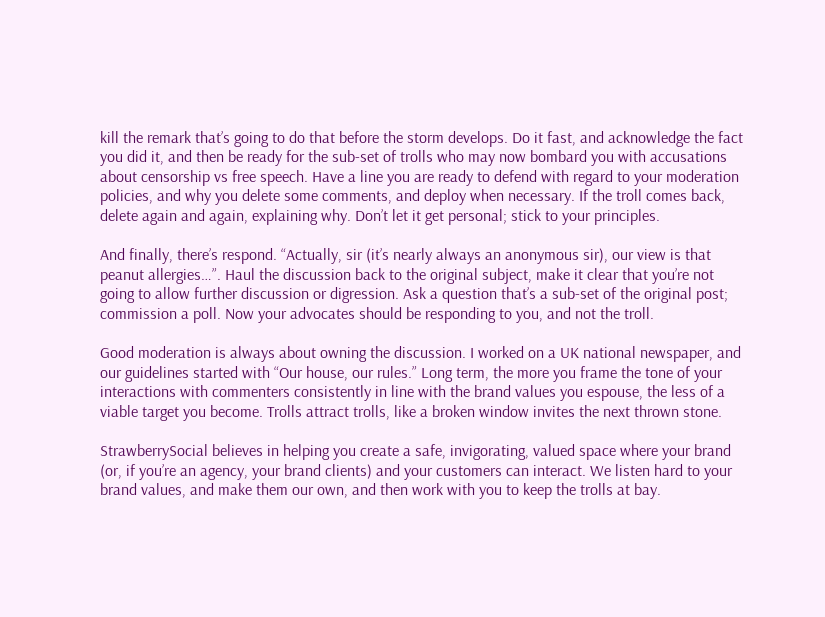kill the remark that’s going to do that before the storm develops. Do it fast, and acknowledge the fact you did it, and then be ready for the sub-set of trolls who may now bombard you with accusations about censorship vs free speech. Have a line you are ready to defend with regard to your moderation policies, and why you delete some comments, and deploy when necessary. If the troll comes back, delete again and again, explaining why. Don’t let it get personal; stick to your principles.

And finally, there’s respond. “Actually, sir (it’s nearly always an anonymous sir), our view is that peanut allergies…”. Haul the discussion back to the original subject, make it clear that you’re not going to allow further discussion or digression. Ask a question that’s a sub-set of the original post; commission a poll. Now your advocates should be responding to you, and not the troll.

Good moderation is always about owning the discussion. I worked on a UK national newspaper, and our guidelines started with “Our house, our rules.” Long term, the more you frame the tone of your interactions with commenters consistently in line with the brand values you espouse, the less of a viable target you become. Trolls attract trolls, like a broken window invites the next thrown stone.

StrawberrySocial believes in helping you create a safe, invigorating, valued space where your brand (or, if you’re an agency, your brand clients) and your customers can interact. We listen hard to your brand values, and make them our own, and then work with you to keep the trolls at bay.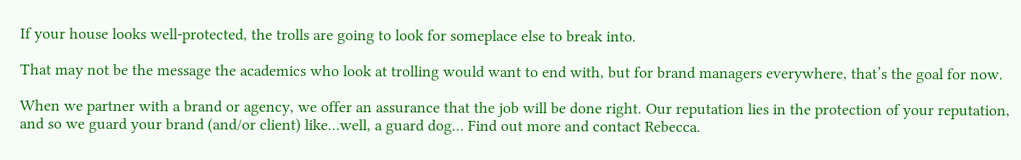If your house looks well-protected, the trolls are going to look for someplace else to break into.

That may not be the message the academics who look at trolling would want to end with, but for brand managers everywhere, that’s the goal for now.

When we partner with a brand or agency, we offer an assurance that the job will be done right. Our reputation lies in the protection of your reputation, and so we guard your brand (and/or client) like…well, a guard dog… Find out more and contact Rebecca.